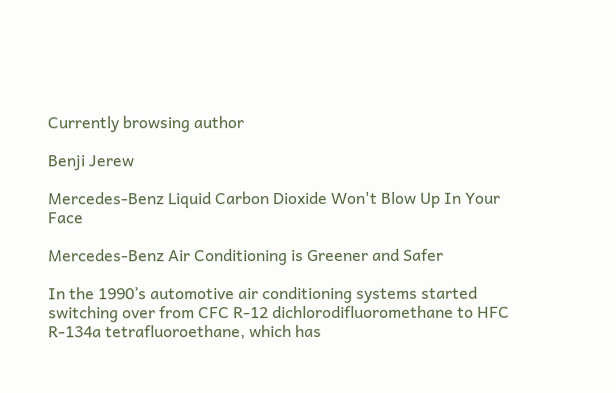Currently browsing author

Benji Jerew

Mercedes-Benz Liquid Carbon Dioxide Won't Blow Up In Your Face

Mercedes-Benz Air Conditioning is Greener and Safer

In the 1990’s automotive air conditioning systems started switching over from CFC R-12 dichlorodifluoromethane to HFC R-134a tetrafluoroethane, which has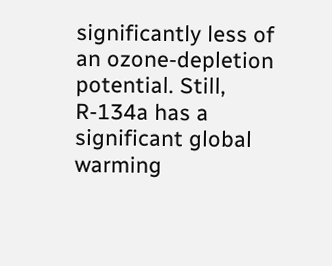significantly less of an ozone-depletion potential. Still, R-134a has a significant global warming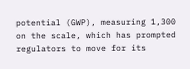potential (GWP), measuring 1,300 on the scale, which has prompted regulators to move for its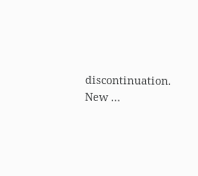discontinuation. New …